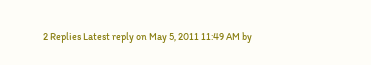2 Replies Latest reply on May 5, 2011 11:49 AM by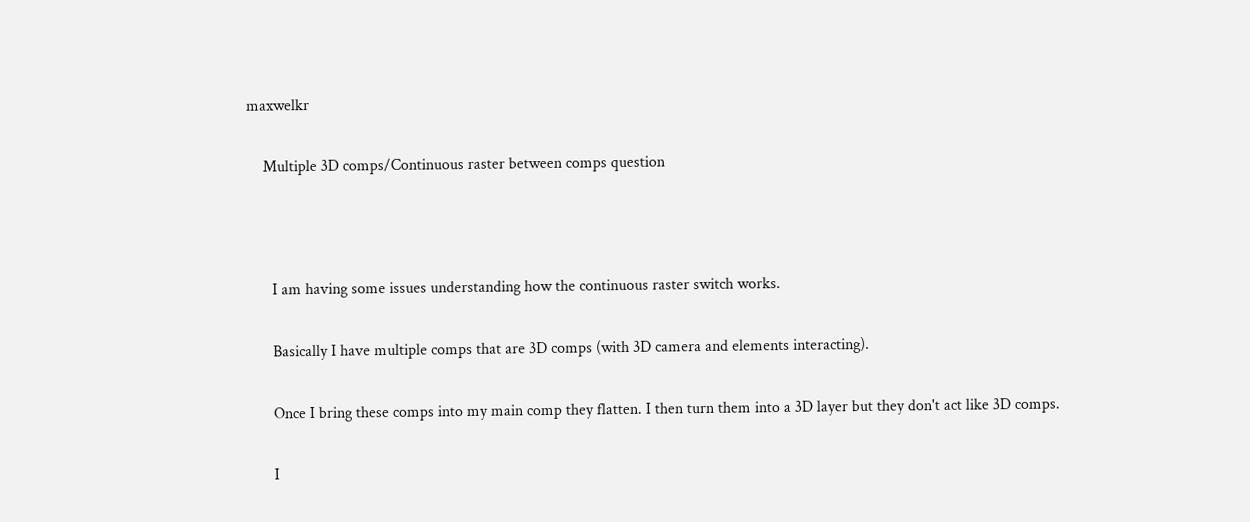maxwelkr

    Multiple 3D comps/Continuous raster between comps question



      I am having some issues understanding how the continuous raster switch works.

      Basically I have multiple comps that are 3D comps (with 3D camera and elements interacting).

      Once I bring these comps into my main comp they flatten. I then turn them into a 3D layer but they don't act like 3D comps.

      I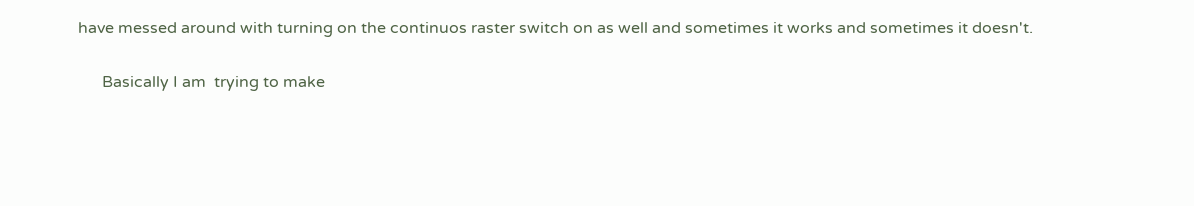have messed around with turning on the continuos raster switch on as well and sometimes it works and sometimes it doesn't.

      Basically I am  trying to make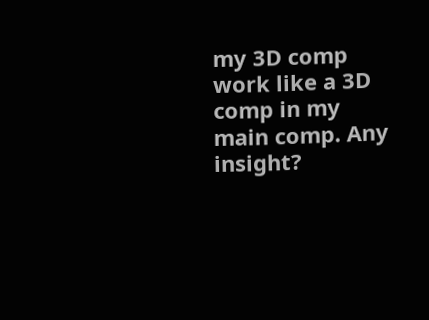my 3D comp work like a 3D comp in my main comp. Any insight?